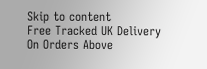Skip to content
Free Tracked UK Delivery
On Orders Above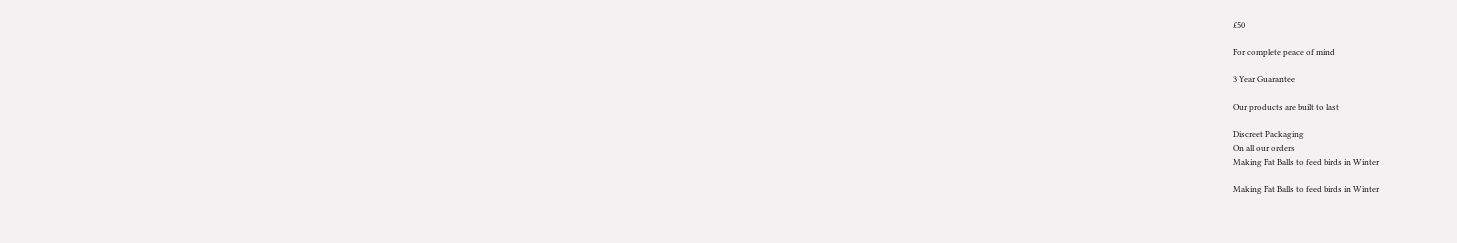£50

For complete peace of mind

3 Year Guarantee

Our products are built to last

Discreet Packaging
On all our orders
Making Fat Balls to feed birds in Winter

Making Fat Balls to feed birds in Winter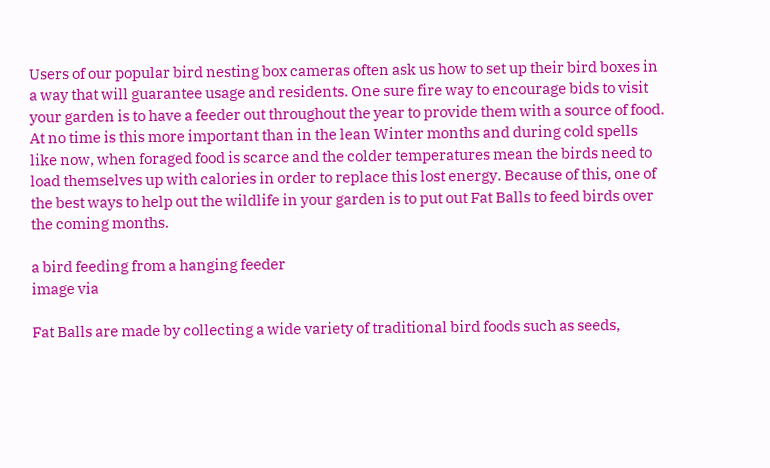Users of our popular bird nesting box cameras often ask us how to set up their bird boxes in a way that will guarantee usage and residents. One sure fire way to encourage bids to visit your garden is to have a feeder out throughout the year to provide them with a source of food. At no time is this more important than in the lean Winter months and during cold spells like now, when foraged food is scarce and the colder temperatures mean the birds need to load themselves up with calories in order to replace this lost energy. Because of this, one of the best ways to help out the wildlife in your garden is to put out Fat Balls to feed birds over the coming months.

a bird feeding from a hanging feeder
image via

Fat Balls are made by collecting a wide variety of traditional bird foods such as seeds,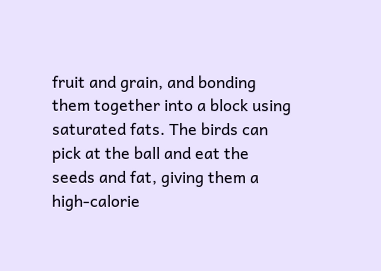fruit and grain, and bonding them together into a block using saturated fats. The birds can pick at the ball and eat the seeds and fat, giving them a high-calorie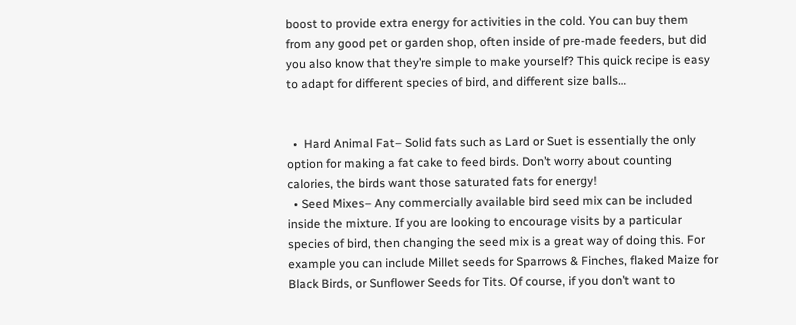boost to provide extra energy for activities in the cold. You can buy them from any good pet or garden shop, often inside of pre-made feeders, but did you also know that they’re simple to make yourself? This quick recipe is easy to adapt for different species of bird, and different size balls…


  •  Hard Animal Fat– Solid fats such as Lard or Suet is essentially the only option for making a fat cake to feed birds. Don’t worry about counting calories, the birds want those saturated fats for energy!
  • Seed Mixes– Any commercially available bird seed mix can be included inside the mixture. If you are looking to encourage visits by a particular species of bird, then changing the seed mix is a great way of doing this. For example you can include Millet seeds for Sparrows & Finches, flaked Maize for Black Birds, or Sunflower Seeds for Tits. Of course, if you don’t want to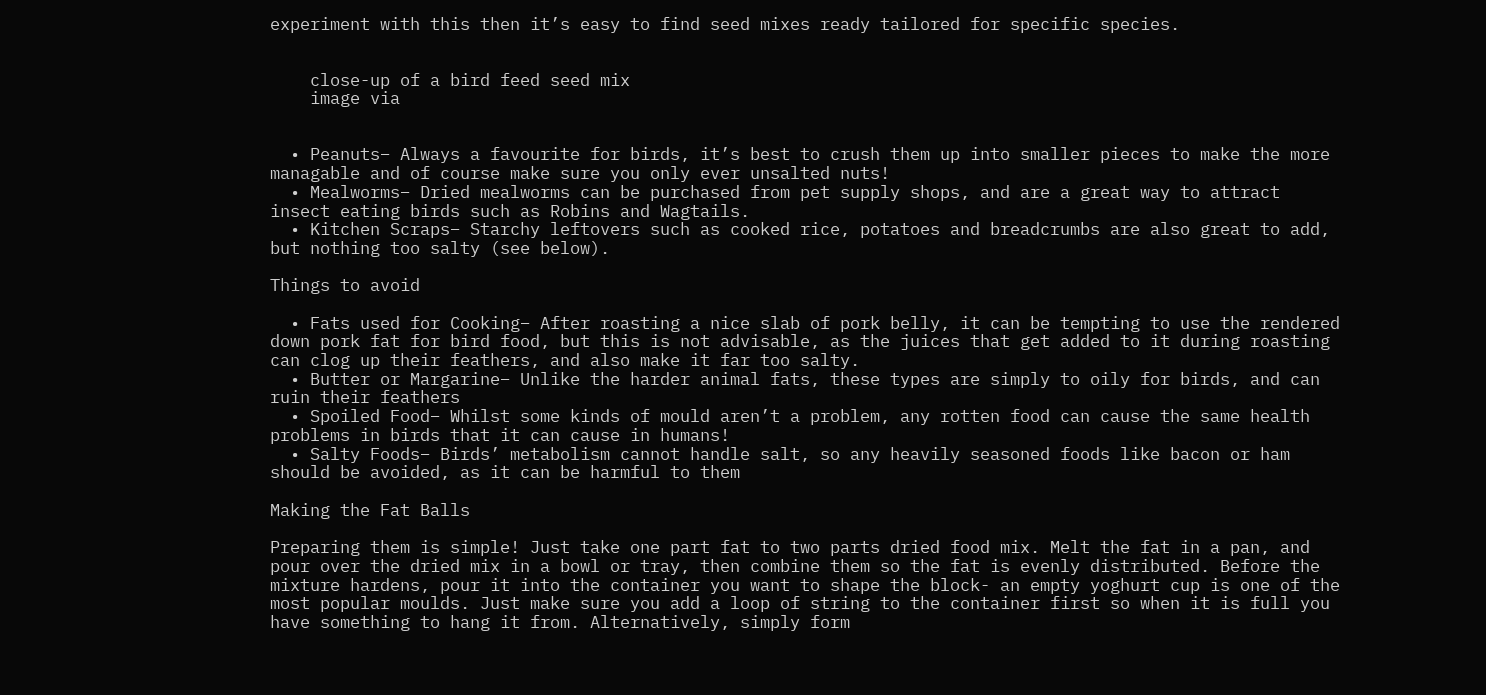experiment with this then it’s easy to find seed mixes ready tailored for specific species.


    close-up of a bird feed seed mix
    image via


  • Peanuts– Always a favourite for birds, it’s best to crush them up into smaller pieces to make the more managable and of course make sure you only ever unsalted nuts!
  • Mealworms– Dried mealworms can be purchased from pet supply shops, and are a great way to attract insect eating birds such as Robins and Wagtails.
  • Kitchen Scraps– Starchy leftovers such as cooked rice, potatoes and breadcrumbs are also great to add, but nothing too salty (see below).

Things to avoid

  • Fats used for Cooking– After roasting a nice slab of pork belly, it can be tempting to use the rendered down pork fat for bird food, but this is not advisable, as the juices that get added to it during roasting can clog up their feathers, and also make it far too salty.
  • Butter or Margarine– Unlike the harder animal fats, these types are simply to oily for birds, and can ruin their feathers
  • Spoiled Food– Whilst some kinds of mould aren’t a problem, any rotten food can cause the same health problems in birds that it can cause in humans!
  • Salty Foods– Birds’ metabolism cannot handle salt, so any heavily seasoned foods like bacon or ham should be avoided, as it can be harmful to them

Making the Fat Balls

Preparing them is simple! Just take one part fat to two parts dried food mix. Melt the fat in a pan, and pour over the dried mix in a bowl or tray, then combine them so the fat is evenly distributed. Before the mixture hardens, pour it into the container you want to shape the block- an empty yoghurt cup is one of the most popular moulds. Just make sure you add a loop of string to the container first so when it is full you have something to hang it from. Alternatively, simply form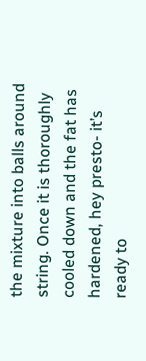the mixture into balls around string. Once it is thoroughly cooled down and the fat has hardened, hey presto- it’s ready to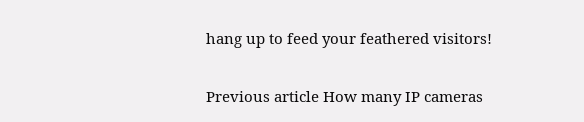hang up to feed your feathered visitors!

Previous article How many IP cameras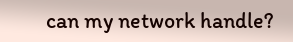can my network handle?